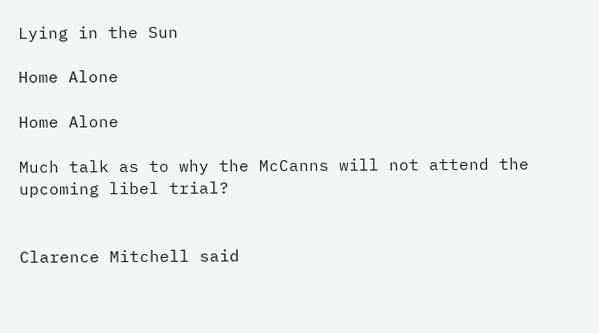Lying in the Sun

Home Alone

Home Alone

Much talk as to why the McCanns will not attend the upcoming libel trial?


Clarence Mitchell said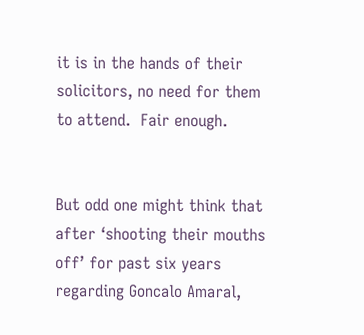it is in the hands of their solicitors, no need for them to attend.  Fair enough.


But odd one might think that after ‘shooting their mouths off’ for past six years regarding Goncalo Amaral,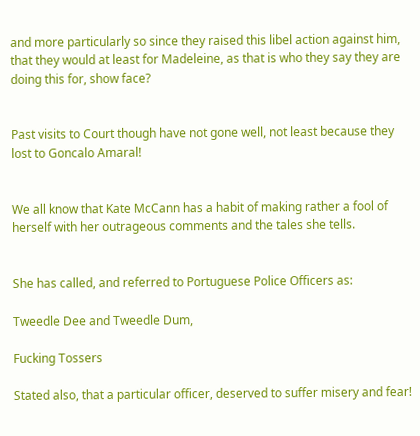and more particularly so since they raised this libel action against him, that they would at least for Madeleine, as that is who they say they are doing this for, show face?


Past visits to Court though have not gone well, not least because they lost to Goncalo Amaral!


We all know that Kate McCann has a habit of making rather a fool of herself with her outrageous comments and the tales she tells.


She has called, and referred to Portuguese Police Officers as:

Tweedle Dee and Tweedle Dum,

Fucking Tossers

Stated also, that a particular officer, deserved to suffer misery and fear!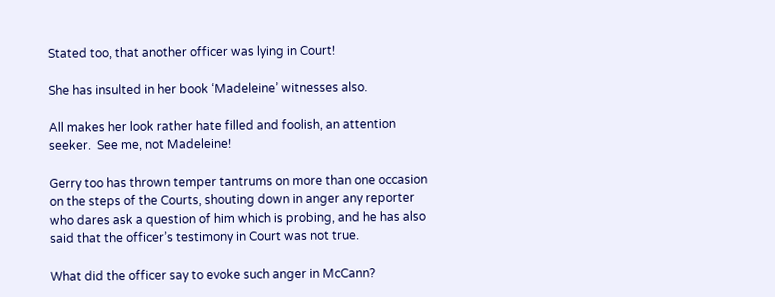Stated too, that another officer was lying in Court!

She has insulted in her book ‘Madeleine’ witnesses also.

All makes her look rather hate filled and foolish, an attention seeker.  See me, not Madeleine!

Gerry too has thrown temper tantrums on more than one occasion on the steps of the Courts, shouting down in anger any reporter who dares ask a question of him which is probing, and he has also said that the officer’s testimony in Court was not true.

What did the officer say to evoke such anger in McCann?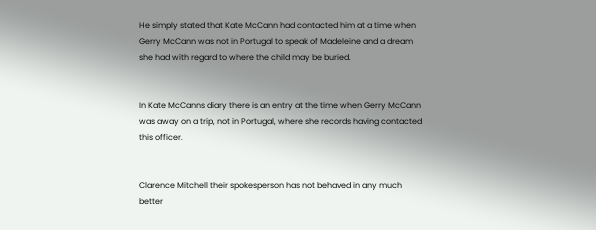He simply stated that Kate McCann had contacted him at a time when Gerry McCann was not in Portugal to speak of Madeleine and a dream she had with regard to where the child may be buried.


In Kate McCanns diary there is an entry at the time when Gerry McCann was away on a trip, not in Portugal, where she records having contacted this officer.


Clarence Mitchell their spokesperson has not behaved in any much better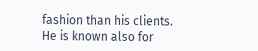fashion than his clients.  He is known also for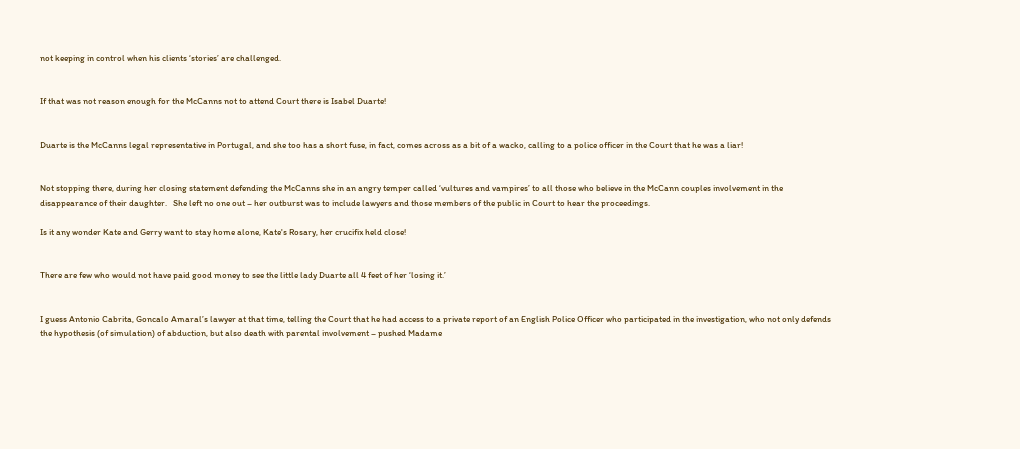not keeping in control when his clients ‘stories’ are challenged.


If that was not reason enough for the McCanns not to attend Court there is Isabel Duarte!


Duarte is the McCanns legal representative in Portugal, and she too has a short fuse, in fact, comes across as a bit of a wacko, calling to a police officer in the Court that he was a liar!


Not stopping there, during her closing statement defending the McCanns she in an angry temper called ‘vultures and vampires’ to all those who believe in the McCann couples involvement in the disappearance of their daughter.   She left no one out – her outburst was to include lawyers and those members of the public in Court to hear the proceedings.

Is it any wonder Kate and Gerry want to stay home alone, Kate's Rosary, her crucifix held close!


There are few who would not have paid good money to see the little lady Duarte all 4 feet of her ‘losing it.’


I guess Antonio Cabrita, Goncalo Amaral’s lawyer at that time, telling the Court that he had access to a private report of an English Police Officer who participated in the investigation, who not only defends the hypothesis (of simulation) of abduction, but also death with parental involvement – pushed Madame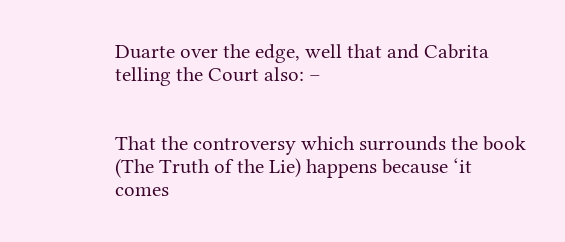Duarte over the edge, well that and Cabrita telling the Court also: –


That the controversy which surrounds the book (The Truth of the Lie) happens because ‘it comes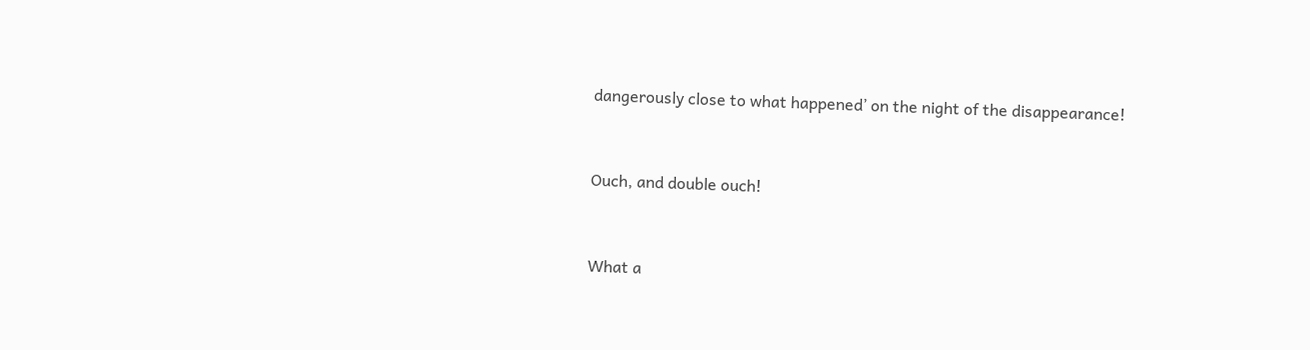dangerously close to what happened’ on the night of the disappearance!


Ouch, and double ouch!


What a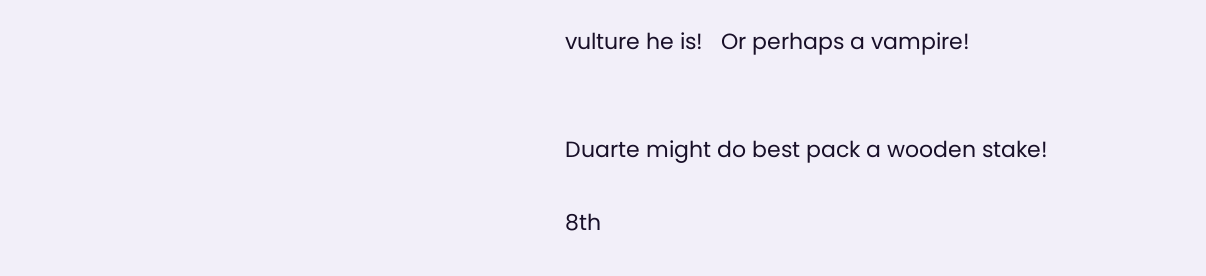vulture he is!   Or perhaps a vampire!


Duarte might do best pack a wooden stake!

8th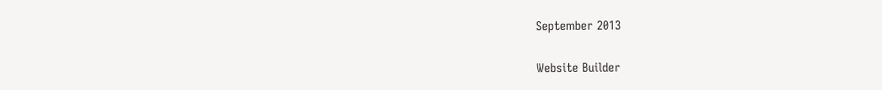September 2013

Website Builder